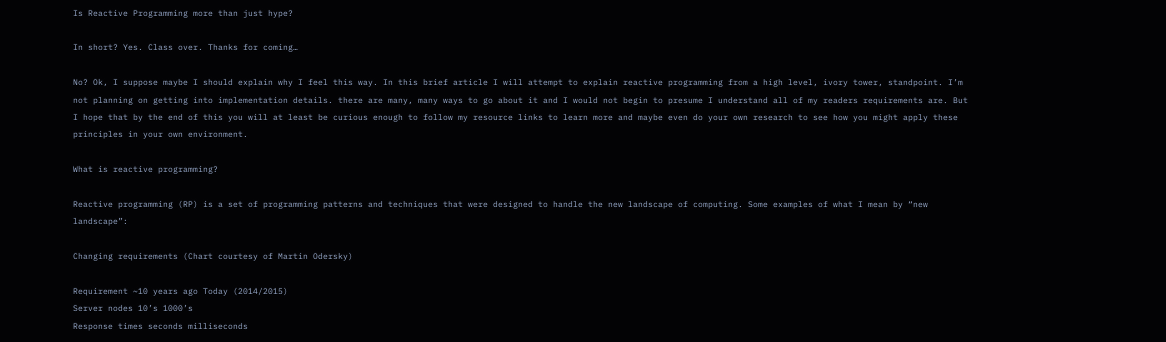Is Reactive Programming more than just hype?

In short? Yes. Class over. Thanks for coming…

No? Ok, I suppose maybe I should explain why I feel this way. In this brief article I will attempt to explain reactive programming from a high level, ivory tower, standpoint. I’m not planning on getting into implementation details. there are many, many ways to go about it and I would not begin to presume I understand all of my readers requirements are. But I hope that by the end of this you will at least be curious enough to follow my resource links to learn more and maybe even do your own research to see how you might apply these principles in your own environment.

What is reactive programming?

Reactive programming (RP) is a set of programming patterns and techniques that were designed to handle the new landscape of computing. Some examples of what I mean by “new landscape”:

Changing requirements (Chart courtesy of Martin Odersky)

Requirement ~10 years ago Today (2014/2015)
Server nodes 10’s 1000’s
Response times seconds milliseconds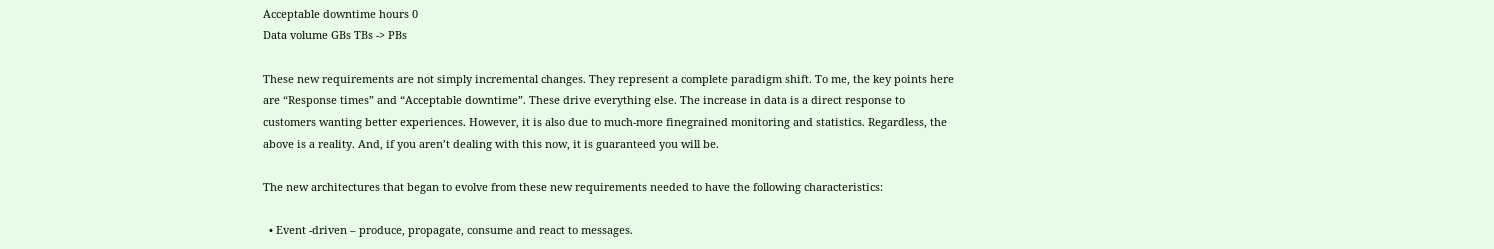Acceptable downtime hours 0
Data volume GBs TBs -> PBs

These new requirements are not simply incremental changes. They represent a complete paradigm shift. To me, the key points here are “Response times” and “Acceptable downtime”. These drive everything else. The increase in data is a direct response to customers wanting better experiences. However, it is also due to much-more finegrained monitoring and statistics. Regardless, the above is a reality. And, if you aren’t dealing with this now, it is guaranteed you will be.

The new architectures that began to evolve from these new requirements needed to have the following characteristics:

  • Event -driven – produce, propagate, consume and react to messages.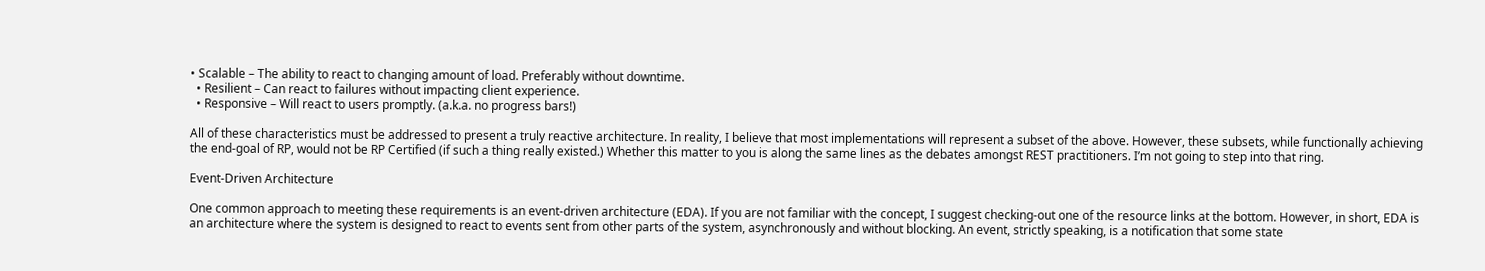• Scalable – The ability to react to changing amount of load. Preferably without downtime.
  • Resilient – Can react to failures without impacting client experience.
  • Responsive – Will react to users promptly. (a.k.a. no progress bars!)

All of these characteristics must be addressed to present a truly reactive architecture. In reality, I believe that most implementations will represent a subset of the above. However, these subsets, while functionally achieving the end-goal of RP, would not be RP Certified (if such a thing really existed.) Whether this matter to you is along the same lines as the debates amongst REST practitioners. I’m not going to step into that ring.

Event-Driven Architecture

One common approach to meeting these requirements is an event-driven architecture (EDA). If you are not familiar with the concept, I suggest checking-out one of the resource links at the bottom. However, in short, EDA is an architecture where the system is designed to react to events sent from other parts of the system, asynchronously and without blocking. An event, strictly speaking, is a notification that some state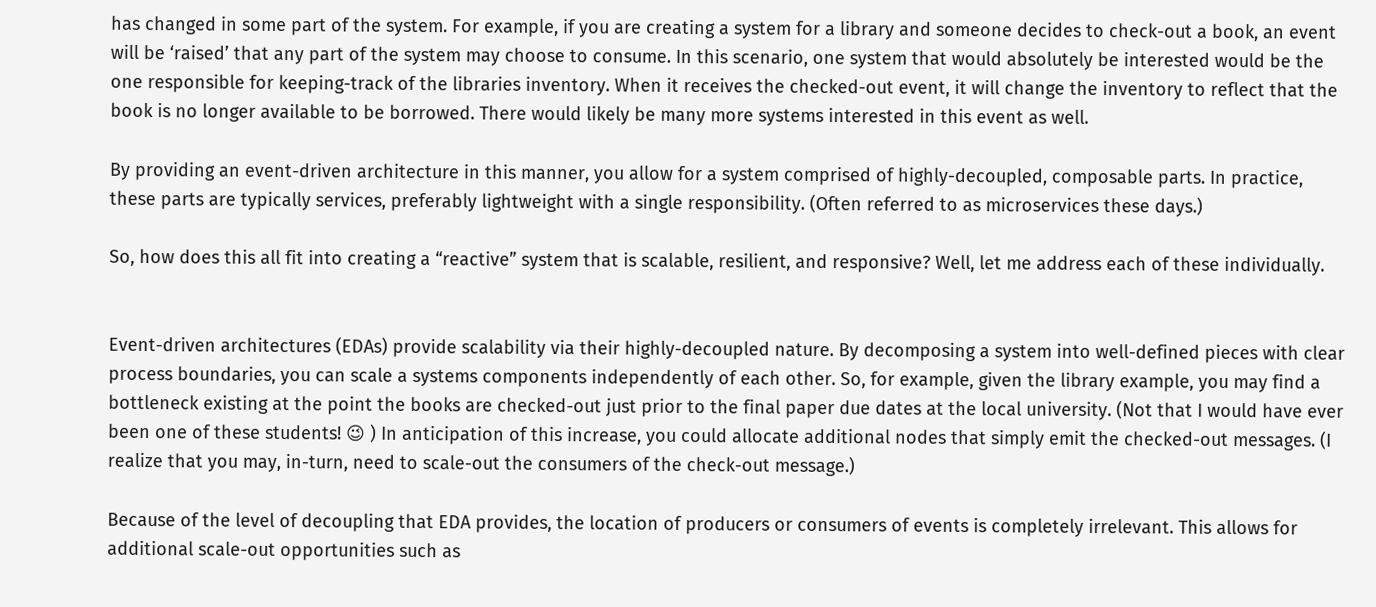has changed in some part of the system. For example, if you are creating a system for a library and someone decides to check-out a book, an event will be ‘raised’ that any part of the system may choose to consume. In this scenario, one system that would absolutely be interested would be the one responsible for keeping-track of the libraries inventory. When it receives the checked-out event, it will change the inventory to reflect that the book is no longer available to be borrowed. There would likely be many more systems interested in this event as well.

By providing an event-driven architecture in this manner, you allow for a system comprised of highly-decoupled, composable parts. In practice, these parts are typically services, preferably lightweight with a single responsibility. (Often referred to as microservices these days.)

So, how does this all fit into creating a “reactive” system that is scalable, resilient, and responsive? Well, let me address each of these individually.


Event-driven architectures (EDAs) provide scalability via their highly-decoupled nature. By decomposing a system into well-defined pieces with clear process boundaries, you can scale a systems components independently of each other. So, for example, given the library example, you may find a bottleneck existing at the point the books are checked-out just prior to the final paper due dates at the local university. (Not that I would have ever been one of these students! 😉 ) In anticipation of this increase, you could allocate additional nodes that simply emit the checked-out messages. (I realize that you may, in-turn, need to scale-out the consumers of the check-out message.)

Because of the level of decoupling that EDA provides, the location of producers or consumers of events is completely irrelevant. This allows for additional scale-out opportunities such as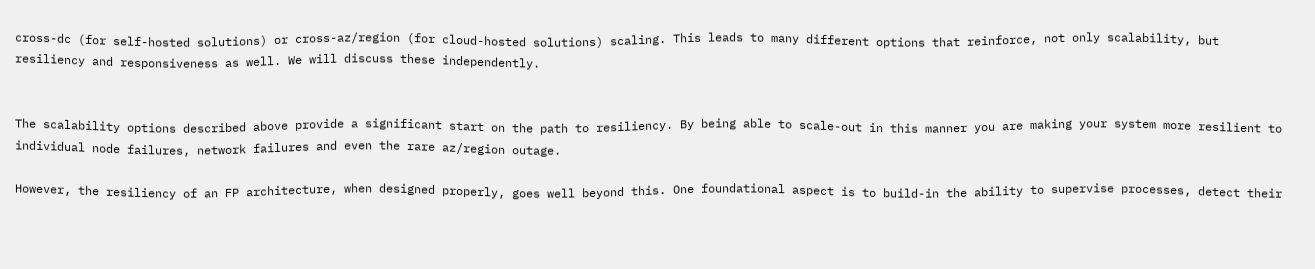cross-dc (for self-hosted solutions) or cross-az/region (for cloud-hosted solutions) scaling. This leads to many different options that reinforce, not only scalability, but resiliency and responsiveness as well. We will discuss these independently.


The scalability options described above provide a significant start on the path to resiliency. By being able to scale-out in this manner you are making your system more resilient to individual node failures, network failures and even the rare az/region outage.

However, the resiliency of an FP architecture, when designed properly, goes well beyond this. One foundational aspect is to build-in the ability to supervise processes, detect their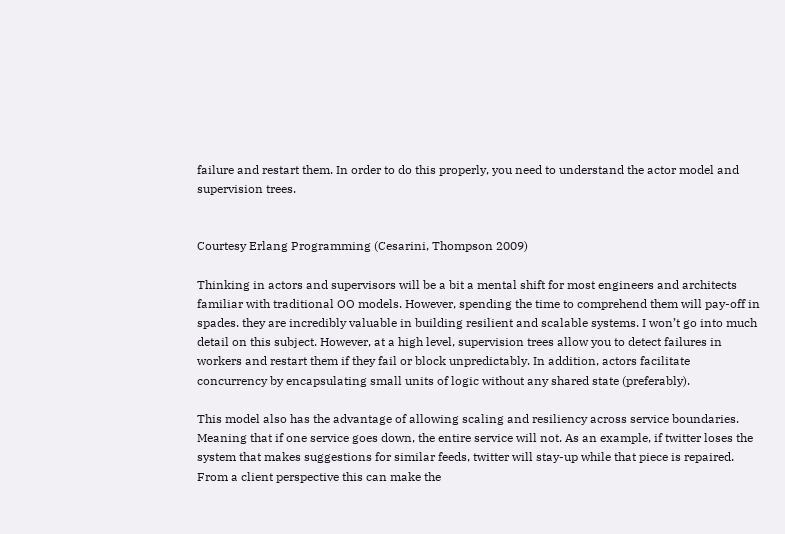failure and restart them. In order to do this properly, you need to understand the actor model and supervision trees.


Courtesy Erlang Programming (Cesarini, Thompson 2009)

Thinking in actors and supervisors will be a bit a mental shift for most engineers and architects familiar with traditional OO models. However, spending the time to comprehend them will pay-off in spades. they are incredibly valuable in building resilient and scalable systems. I won’t go into much detail on this subject. However, at a high level, supervision trees allow you to detect failures in workers and restart them if they fail or block unpredictably. In addition, actors facilitate concurrency by encapsulating small units of logic without any shared state (preferably).

This model also has the advantage of allowing scaling and resiliency across service boundaries. Meaning that if one service goes down, the entire service will not. As an example, if twitter loses the system that makes suggestions for similar feeds, twitter will stay-up while that piece is repaired. From a client perspective this can make the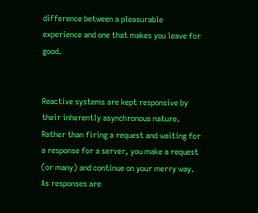difference between a pleasurable experience and one that makes you leave for good.


Reactive systems are kept responsive by their inherently asynchronous nature. Rather than firing a request and waiting for a response for a server, you make a request (or many) and continue on your merry way. As responses are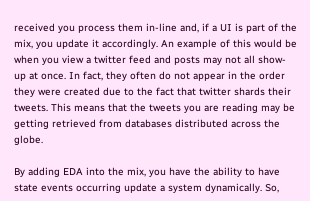received you process them in-line and, if a UI is part of the mix, you update it accordingly. An example of this would be when you view a twitter feed and posts may not all show-up at once. In fact, they often do not appear in the order they were created due to the fact that twitter shards their tweets. This means that the tweets you are reading may be getting retrieved from databases distributed across the globe.

By adding EDA into the mix, you have the ability to have state events occurring update a system dynamically. So,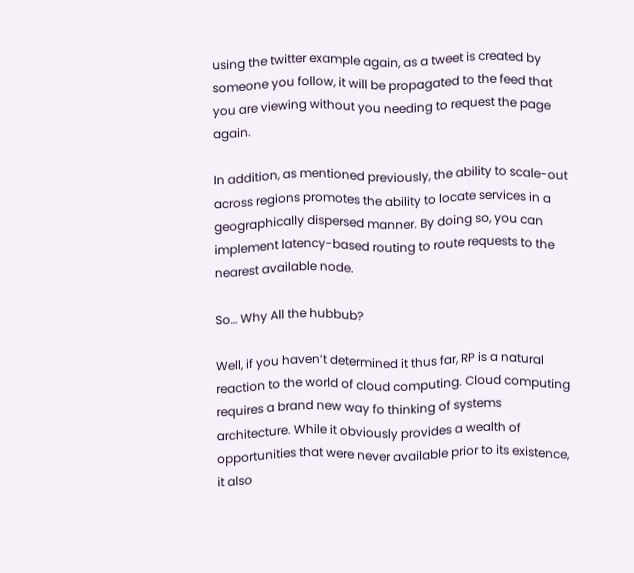using the twitter example again, as a tweet is created by someone you follow, it will be propagated to the feed that you are viewing without you needing to request the page again.

In addition, as mentioned previously, the ability to scale-out across regions promotes the ability to locate services in a geographically dispersed manner. By doing so, you can implement latency-based routing to route requests to the nearest available node.

So… Why All the hubbub?

Well, if you haven’t determined it thus far, RP is a natural reaction to the world of cloud computing. Cloud computing requires a brand new way fo thinking of systems architecture. While it obviously provides a wealth of opportunities that were never available prior to its existence, it also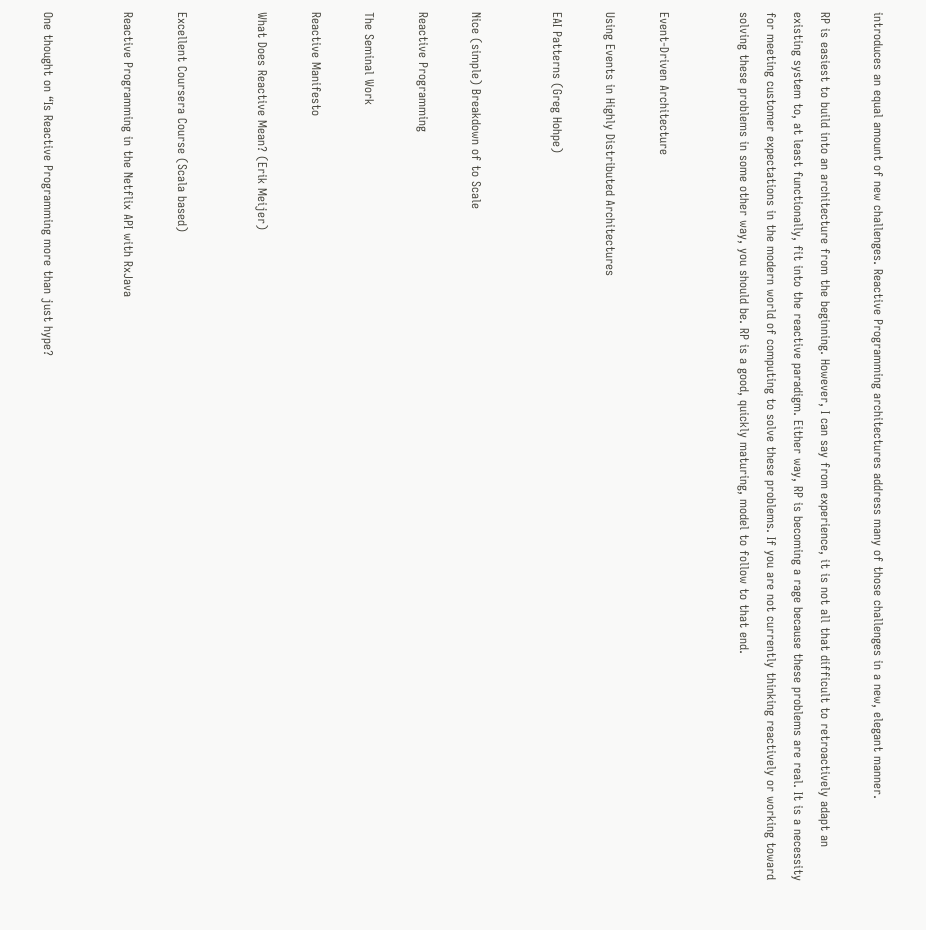introduces an equal amount of new challenges. Reactive Programming architectures address many of those challenges in a new, elegant manner.

RP is easiest to build into an architecture from the beginning. However, I can say from experience, it is not all that difficult to retroactively adapt an existing system to, at least functionally, fit into the reactive paradigm. Either way, RP is becoming a rage because these problems are real. It is a necessity for meeting customer expectations in the modern world of computing to solve these problems. If you are not currently thinking reactively or working toward solving these problems in some other way, you should be. RP is a good, quickly maturing, model to follow to that end.


Event-Driven Architecture

Using Events in Highly Distributed Architectures

EAI Patterns (Greg Hohpe)


Nice (simple) Breakdown of to Scale

Reactive Programming

The Seminal Work

Reactive Manifesto

What Does Reactive Mean? (Erik Meijer)


Excellent Coursera Course (Scala based)

Reactive Programming in the Netflix API with RxJava


One thought on “Is Reactive Programming more than just hype?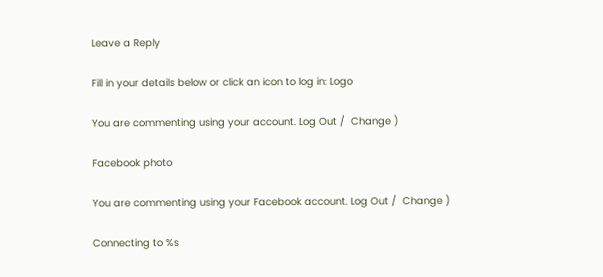Leave a Reply

Fill in your details below or click an icon to log in: Logo

You are commenting using your account. Log Out /  Change )

Facebook photo

You are commenting using your Facebook account. Log Out /  Change )

Connecting to %s